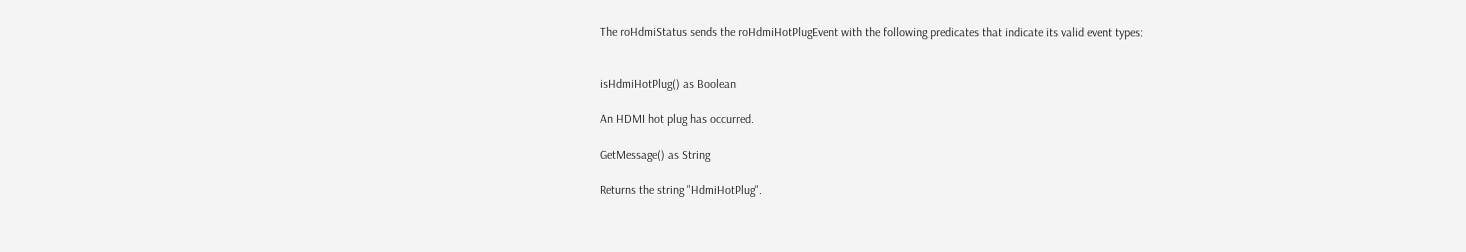The roHdmiStatus sends the roHdmiHotPlugEvent with the following predicates that indicate its valid event types:


isHdmiHotPlug() as Boolean

An HDMI hot plug has occurred.

GetMessage() as String

Returns the string "HdmiHotPlug".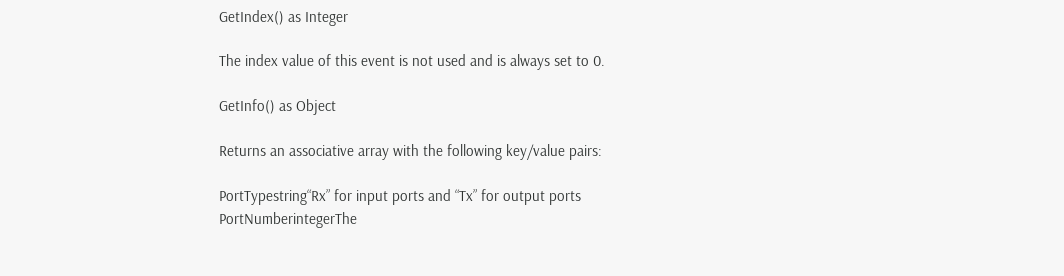GetIndex() as Integer

The index value of this event is not used and is always set to 0.

GetInfo() as Object

Returns an associative array with the following key/value pairs:

PortTypestring“Rx” for input ports and “Tx” for output ports
PortNumberintegerThe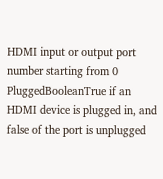HDMI input or output port number starting from 0
PluggedBooleanTrue if an HDMI device is plugged in, and false of the port is unplugged